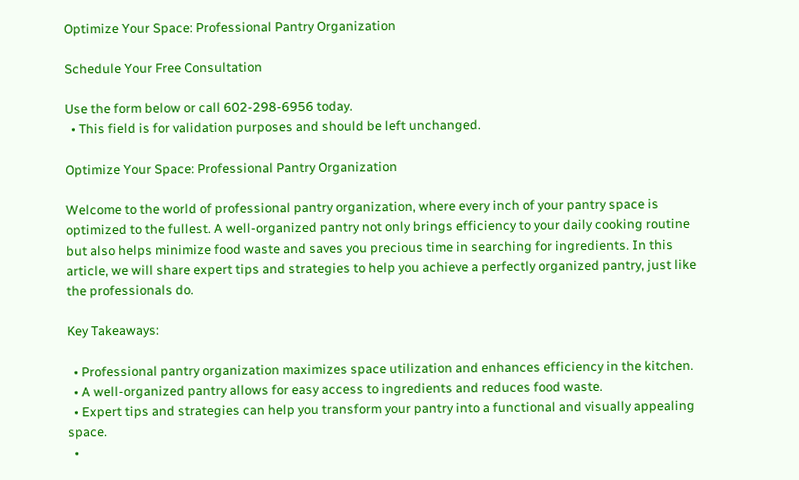Optimize Your Space: Professional Pantry Organization

Schedule Your Free Consultation

Use the form below or call 602-298-6956 today.
  • This field is for validation purposes and should be left unchanged.

Optimize Your Space: Professional Pantry Organization

Welcome to the world of professional pantry organization, where every inch of your pantry space is optimized to the fullest. A well-organized pantry not only brings efficiency to your daily cooking routine but also helps minimize food waste and saves you precious time in searching for ingredients. In this article, we will share expert tips and strategies to help you achieve a perfectly organized pantry, just like the professionals do.

Key Takeaways:

  • Professional pantry organization maximizes space utilization and enhances efficiency in the kitchen.
  • A well-organized pantry allows for easy access to ingredients and reduces food waste.
  • Expert tips and strategies can help you transform your pantry into a functional and visually appealing space.
  •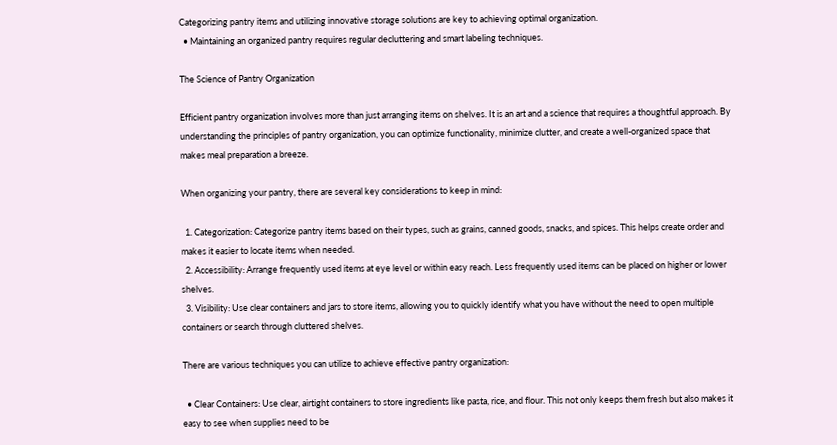Categorizing pantry items and utilizing innovative storage solutions are key to achieving optimal organization.
  • Maintaining an organized pantry requires regular decluttering and smart labeling techniques.

The Science of Pantry Organization

Efficient pantry organization involves more than just arranging items on shelves. It is an art and a science that requires a thoughtful approach. By understanding the principles of pantry organization, you can optimize functionality, minimize clutter, and create a well-organized space that makes meal preparation a breeze.

When organizing your pantry, there are several key considerations to keep in mind:

  1. Categorization: Categorize pantry items based on their types, such as grains, canned goods, snacks, and spices. This helps create order and makes it easier to locate items when needed.
  2. Accessibility: Arrange frequently used items at eye level or within easy reach. Less frequently used items can be placed on higher or lower shelves.
  3. Visibility: Use clear containers and jars to store items, allowing you to quickly identify what you have without the need to open multiple containers or search through cluttered shelves.

There are various techniques you can utilize to achieve effective pantry organization:

  • Clear Containers: Use clear, airtight containers to store ingredients like pasta, rice, and flour. This not only keeps them fresh but also makes it easy to see when supplies need to be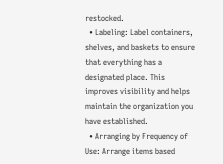restocked.
  • Labeling: Label containers, shelves, and baskets to ensure that everything has a designated place. This improves visibility and helps maintain the organization you have established.
  • Arranging by Frequency of Use: Arrange items based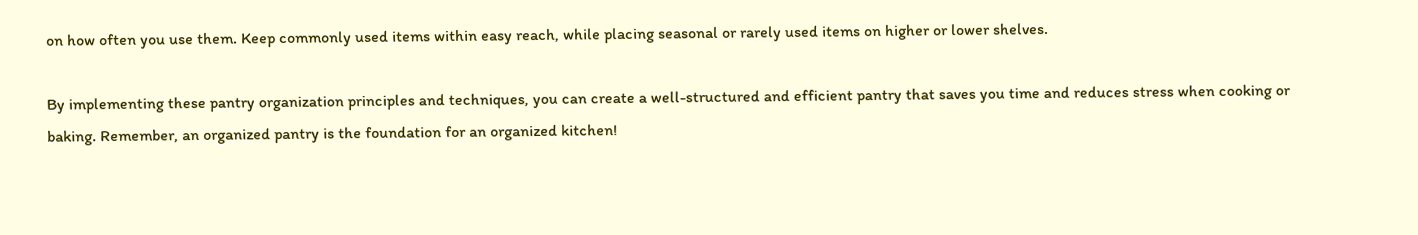on how often you use them. Keep commonly used items within easy reach, while placing seasonal or rarely used items on higher or lower shelves.

By implementing these pantry organization principles and techniques, you can create a well-structured and efficient pantry that saves you time and reduces stress when cooking or baking. Remember, an organized pantry is the foundation for an organized kitchen!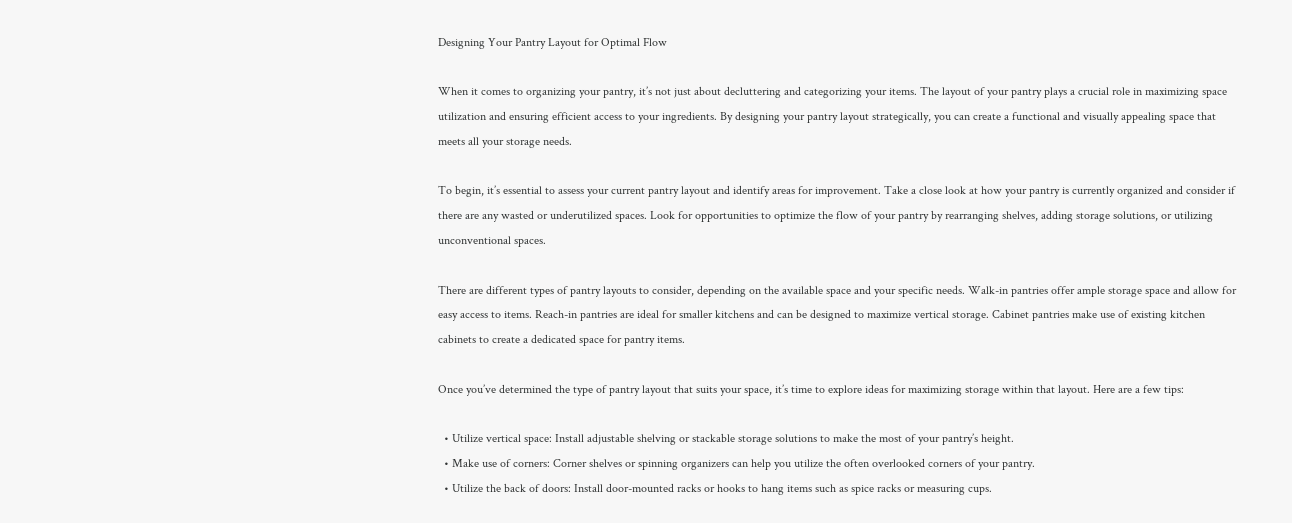Designing Your Pantry Layout for Optimal Flow

When it comes to organizing your pantry, it’s not just about decluttering and categorizing your items. The layout of your pantry plays a crucial role in maximizing space utilization and ensuring efficient access to your ingredients. By designing your pantry layout strategically, you can create a functional and visually appealing space that meets all your storage needs.

To begin, it’s essential to assess your current pantry layout and identify areas for improvement. Take a close look at how your pantry is currently organized and consider if there are any wasted or underutilized spaces. Look for opportunities to optimize the flow of your pantry by rearranging shelves, adding storage solutions, or utilizing unconventional spaces.

There are different types of pantry layouts to consider, depending on the available space and your specific needs. Walk-in pantries offer ample storage space and allow for easy access to items. Reach-in pantries are ideal for smaller kitchens and can be designed to maximize vertical storage. Cabinet pantries make use of existing kitchen cabinets to create a dedicated space for pantry items.

Once you’ve determined the type of pantry layout that suits your space, it’s time to explore ideas for maximizing storage within that layout. Here are a few tips:

  • Utilize vertical space: Install adjustable shelving or stackable storage solutions to make the most of your pantry’s height.
  • Make use of corners: Corner shelves or spinning organizers can help you utilize the often overlooked corners of your pantry.
  • Utilize the back of doors: Install door-mounted racks or hooks to hang items such as spice racks or measuring cups.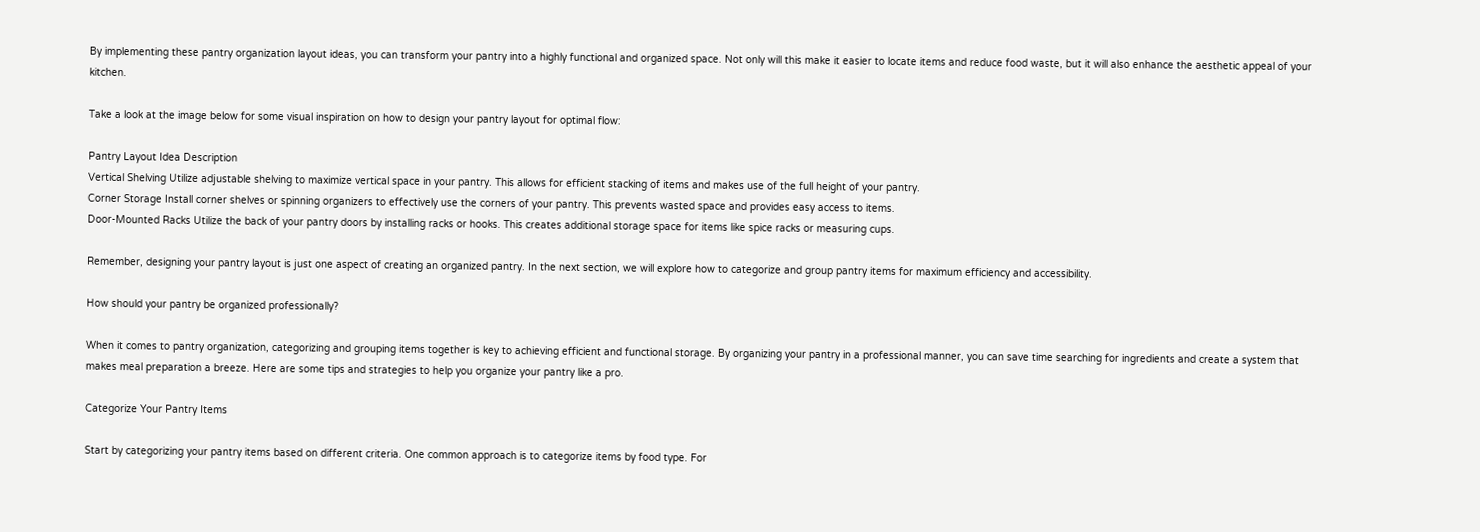By implementing these pantry organization layout ideas, you can transform your pantry into a highly functional and organized space. Not only will this make it easier to locate items and reduce food waste, but it will also enhance the aesthetic appeal of your kitchen.

Take a look at the image below for some visual inspiration on how to design your pantry layout for optimal flow:

Pantry Layout Idea Description
Vertical Shelving Utilize adjustable shelving to maximize vertical space in your pantry. This allows for efficient stacking of items and makes use of the full height of your pantry.
Corner Storage Install corner shelves or spinning organizers to effectively use the corners of your pantry. This prevents wasted space and provides easy access to items.
Door-Mounted Racks Utilize the back of your pantry doors by installing racks or hooks. This creates additional storage space for items like spice racks or measuring cups.

Remember, designing your pantry layout is just one aspect of creating an organized pantry. In the next section, we will explore how to categorize and group pantry items for maximum efficiency and accessibility.

How should your pantry be organized professionally?

When it comes to pantry organization, categorizing and grouping items together is key to achieving efficient and functional storage. By organizing your pantry in a professional manner, you can save time searching for ingredients and create a system that makes meal preparation a breeze. Here are some tips and strategies to help you organize your pantry like a pro.

Categorize Your Pantry Items

Start by categorizing your pantry items based on different criteria. One common approach is to categorize items by food type. For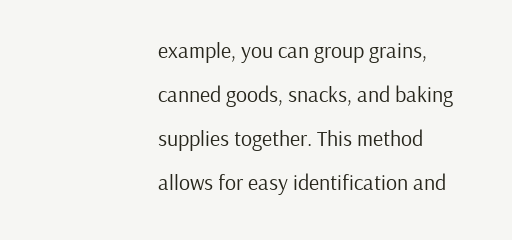example, you can group grains, canned goods, snacks, and baking supplies together. This method allows for easy identification and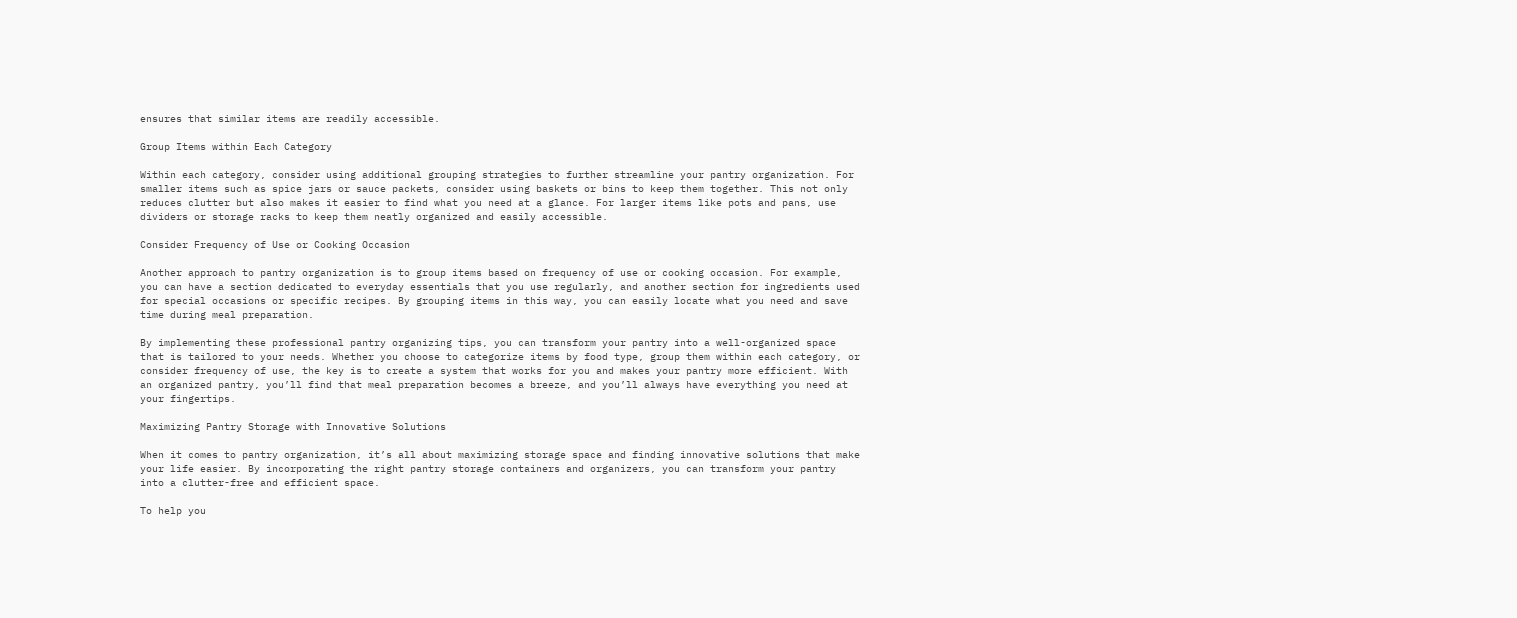ensures that similar items are readily accessible.

Group Items within Each Category

Within each category, consider using additional grouping strategies to further streamline your pantry organization. For smaller items such as spice jars or sauce packets, consider using baskets or bins to keep them together. This not only reduces clutter but also makes it easier to find what you need at a glance. For larger items like pots and pans, use dividers or storage racks to keep them neatly organized and easily accessible.

Consider Frequency of Use or Cooking Occasion

Another approach to pantry organization is to group items based on frequency of use or cooking occasion. For example, you can have a section dedicated to everyday essentials that you use regularly, and another section for ingredients used for special occasions or specific recipes. By grouping items in this way, you can easily locate what you need and save time during meal preparation.

By implementing these professional pantry organizing tips, you can transform your pantry into a well-organized space that is tailored to your needs. Whether you choose to categorize items by food type, group them within each category, or consider frequency of use, the key is to create a system that works for you and makes your pantry more efficient. With an organized pantry, you’ll find that meal preparation becomes a breeze, and you’ll always have everything you need at your fingertips.

Maximizing Pantry Storage with Innovative Solutions

When it comes to pantry organization, it’s all about maximizing storage space and finding innovative solutions that make your life easier. By incorporating the right pantry storage containers and organizers, you can transform your pantry into a clutter-free and efficient space.

To help you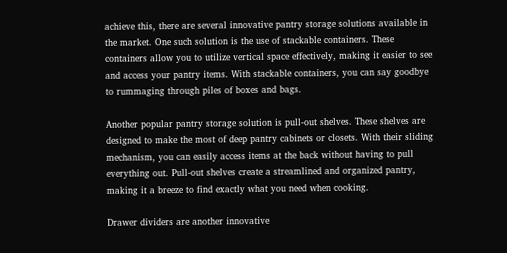achieve this, there are several innovative pantry storage solutions available in the market. One such solution is the use of stackable containers. These containers allow you to utilize vertical space effectively, making it easier to see and access your pantry items. With stackable containers, you can say goodbye to rummaging through piles of boxes and bags.

Another popular pantry storage solution is pull-out shelves. These shelves are designed to make the most of deep pantry cabinets or closets. With their sliding mechanism, you can easily access items at the back without having to pull everything out. Pull-out shelves create a streamlined and organized pantry, making it a breeze to find exactly what you need when cooking.

Drawer dividers are another innovative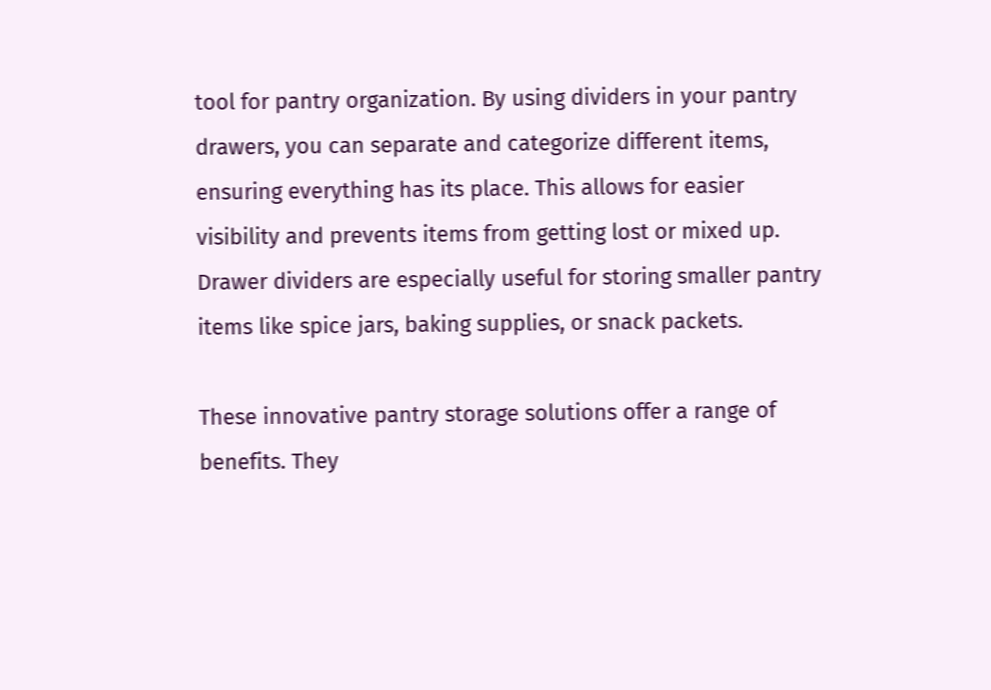tool for pantry organization. By using dividers in your pantry drawers, you can separate and categorize different items, ensuring everything has its place. This allows for easier visibility and prevents items from getting lost or mixed up. Drawer dividers are especially useful for storing smaller pantry items like spice jars, baking supplies, or snack packets.

These innovative pantry storage solutions offer a range of benefits. They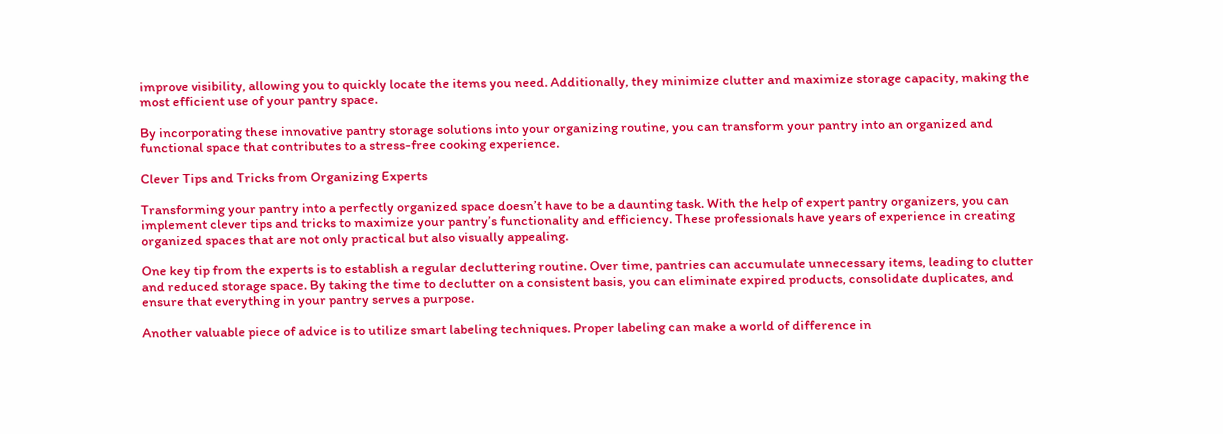improve visibility, allowing you to quickly locate the items you need. Additionally, they minimize clutter and maximize storage capacity, making the most efficient use of your pantry space.

By incorporating these innovative pantry storage solutions into your organizing routine, you can transform your pantry into an organized and functional space that contributes to a stress-free cooking experience.

Clever Tips and Tricks from Organizing Experts

Transforming your pantry into a perfectly organized space doesn’t have to be a daunting task. With the help of expert pantry organizers, you can implement clever tips and tricks to maximize your pantry’s functionality and efficiency. These professionals have years of experience in creating organized spaces that are not only practical but also visually appealing.

One key tip from the experts is to establish a regular decluttering routine. Over time, pantries can accumulate unnecessary items, leading to clutter and reduced storage space. By taking the time to declutter on a consistent basis, you can eliminate expired products, consolidate duplicates, and ensure that everything in your pantry serves a purpose.

Another valuable piece of advice is to utilize smart labeling techniques. Proper labeling can make a world of difference in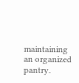maintaining an organized pantry.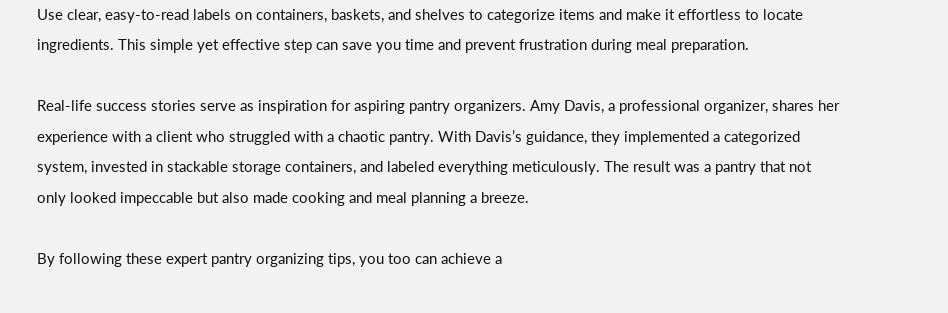Use clear, easy-to-read labels on containers, baskets, and shelves to categorize items and make it effortless to locate ingredients. This simple yet effective step can save you time and prevent frustration during meal preparation.

Real-life success stories serve as inspiration for aspiring pantry organizers. Amy Davis, a professional organizer, shares her experience with a client who struggled with a chaotic pantry. With Davis’s guidance, they implemented a categorized system, invested in stackable storage containers, and labeled everything meticulously. The result was a pantry that not only looked impeccable but also made cooking and meal planning a breeze.

By following these expert pantry organizing tips, you too can achieve a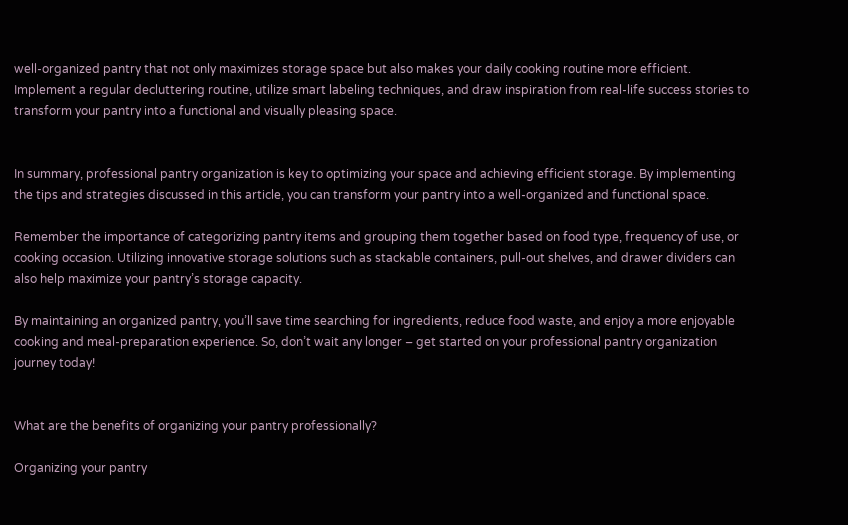well-organized pantry that not only maximizes storage space but also makes your daily cooking routine more efficient. Implement a regular decluttering routine, utilize smart labeling techniques, and draw inspiration from real-life success stories to transform your pantry into a functional and visually pleasing space.


In summary, professional pantry organization is key to optimizing your space and achieving efficient storage. By implementing the tips and strategies discussed in this article, you can transform your pantry into a well-organized and functional space.

Remember the importance of categorizing pantry items and grouping them together based on food type, frequency of use, or cooking occasion. Utilizing innovative storage solutions such as stackable containers, pull-out shelves, and drawer dividers can also help maximize your pantry’s storage capacity.

By maintaining an organized pantry, you’ll save time searching for ingredients, reduce food waste, and enjoy a more enjoyable cooking and meal-preparation experience. So, don’t wait any longer – get started on your professional pantry organization journey today!


What are the benefits of organizing your pantry professionally?

Organizing your pantry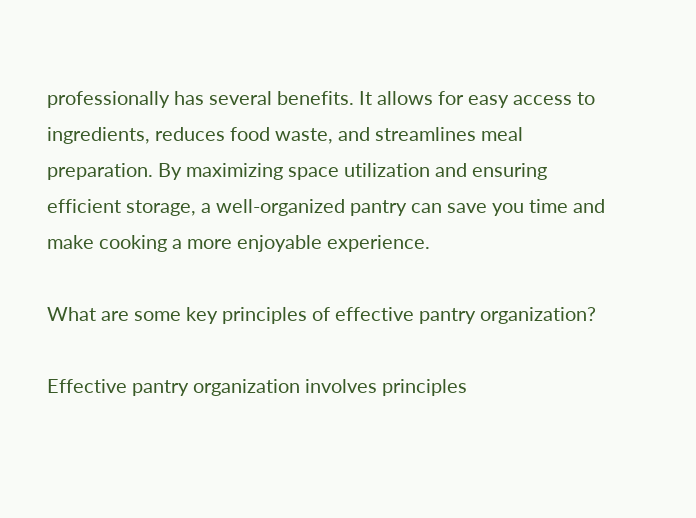professionally has several benefits. It allows for easy access to ingredients, reduces food waste, and streamlines meal preparation. By maximizing space utilization and ensuring efficient storage, a well-organized pantry can save you time and make cooking a more enjoyable experience.

What are some key principles of effective pantry organization?

Effective pantry organization involves principles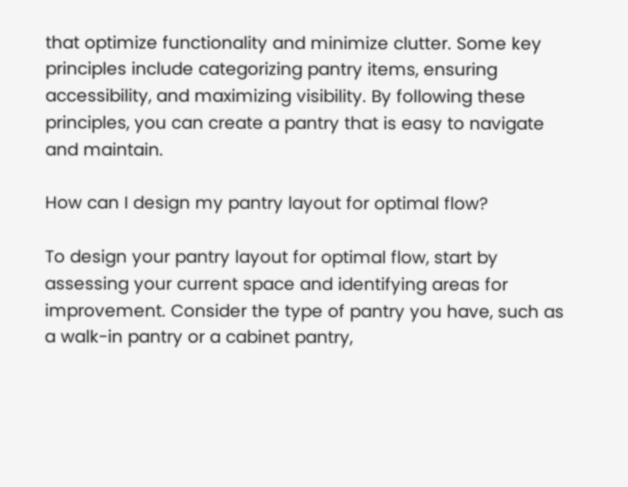that optimize functionality and minimize clutter. Some key principles include categorizing pantry items, ensuring accessibility, and maximizing visibility. By following these principles, you can create a pantry that is easy to navigate and maintain.

How can I design my pantry layout for optimal flow?

To design your pantry layout for optimal flow, start by assessing your current space and identifying areas for improvement. Consider the type of pantry you have, such as a walk-in pantry or a cabinet pantry,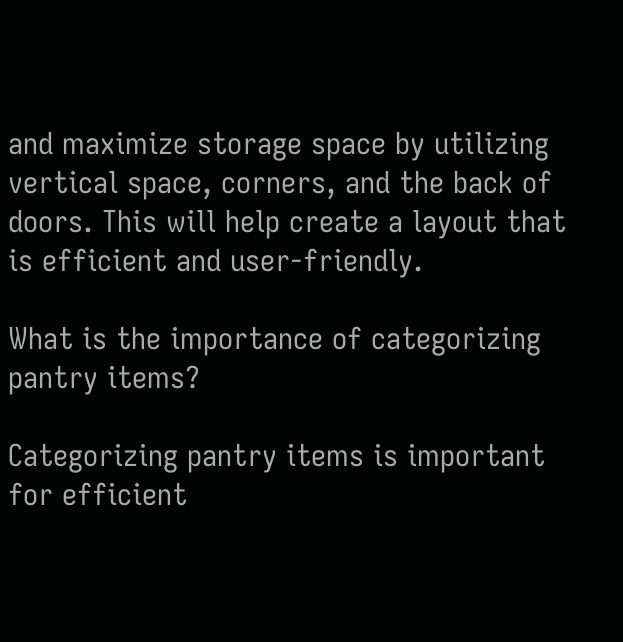and maximize storage space by utilizing vertical space, corners, and the back of doors. This will help create a layout that is efficient and user-friendly.

What is the importance of categorizing pantry items?

Categorizing pantry items is important for efficient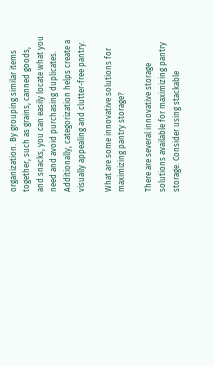organization. By grouping similar items together, such as grains, canned goods, and snacks, you can easily locate what you need and avoid purchasing duplicates. Additionally, categorization helps create a visually appealing and clutter-free pantry.

What are some innovative solutions for maximizing pantry storage?

There are several innovative storage solutions available for maximizing pantry storage. Consider using stackable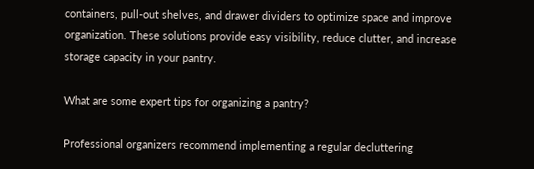containers, pull-out shelves, and drawer dividers to optimize space and improve organization. These solutions provide easy visibility, reduce clutter, and increase storage capacity in your pantry.

What are some expert tips for organizing a pantry?

Professional organizers recommend implementing a regular decluttering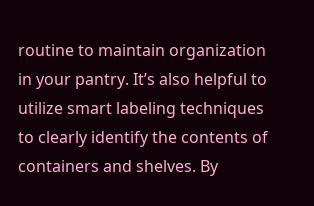routine to maintain organization in your pantry. It’s also helpful to utilize smart labeling techniques to clearly identify the contents of containers and shelves. By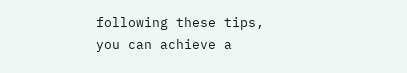following these tips, you can achieve a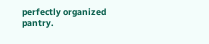perfectly organized pantry.